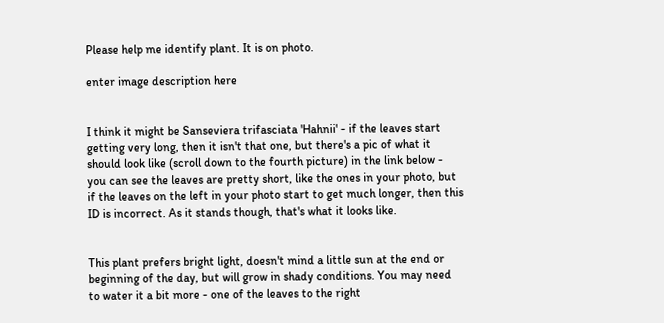Please help me identify plant. It is on photo.

enter image description here


I think it might be Sanseviera trifasciata 'Hahnii' - if the leaves start getting very long, then it isn't that one, but there's a pic of what it should look like (scroll down to the fourth picture) in the link below - you can see the leaves are pretty short, like the ones in your photo, but if the leaves on the left in your photo start to get much longer, then this ID is incorrect. As it stands though, that's what it looks like.


This plant prefers bright light, doesn't mind a little sun at the end or beginning of the day, but will grow in shady conditions. You may need to water it a bit more - one of the leaves to the right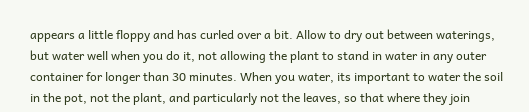appears a little floppy and has curled over a bit. Allow to dry out between waterings, but water well when you do it, not allowing the plant to stand in water in any outer container for longer than 30 minutes. When you water, its important to water the soil in the pot, not the plant, and particularly not the leaves, so that where they join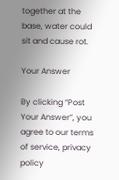together at the base, water could sit and cause rot.

Your Answer

By clicking “Post Your Answer”, you agree to our terms of service, privacy policy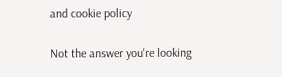and cookie policy

Not the answer you're looking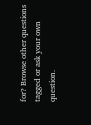for? Browse other questions tagged or ask your own question.